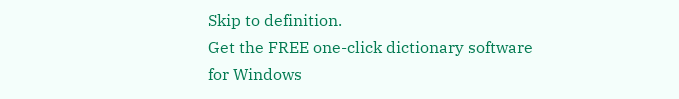Skip to definition.
Get the FREE one-click dictionary software for Windows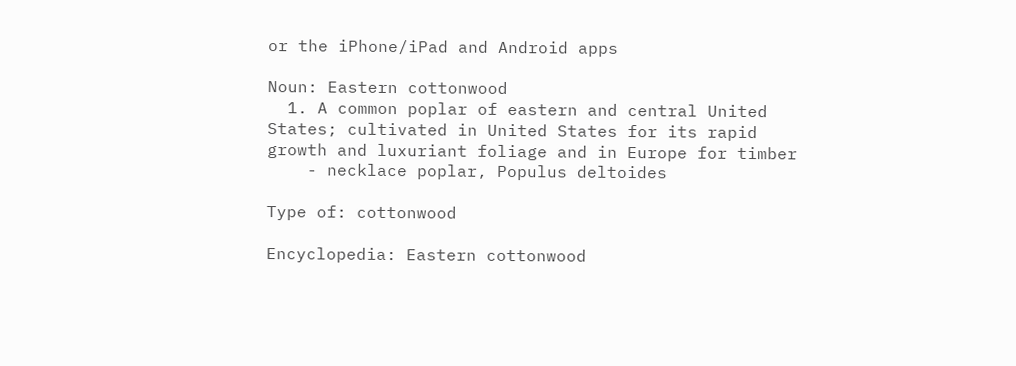or the iPhone/iPad and Android apps

Noun: Eastern cottonwood
  1. A common poplar of eastern and central United States; cultivated in United States for its rapid growth and luxuriant foliage and in Europe for timber
    - necklace poplar, Populus deltoides

Type of: cottonwood

Encyclopedia: Eastern cottonwood